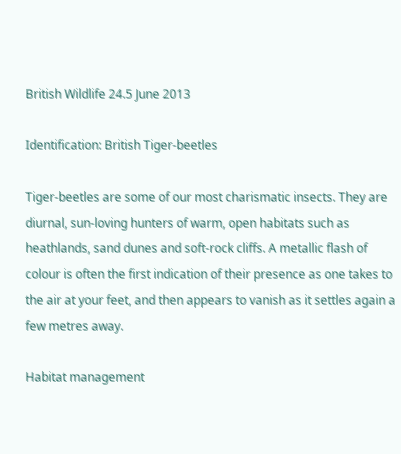British Wildlife 24.5 June 2013

Identification: British Tiger-beetles

Tiger-beetles are some of our most charismatic insects. They are diurnal, sun-loving hunters of warm, open habitats such as heathlands, sand dunes and soft-rock cliffs. A metallic flash of colour is often the first indication of their presence as one takes to the air at your feet, and then appears to vanish as it settles again a few metres away.

Habitat management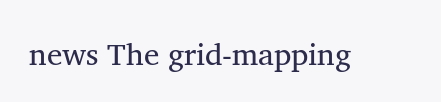news The grid-mapping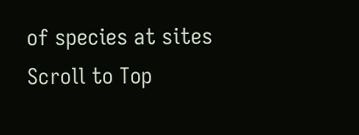of species at sites
Scroll to Top